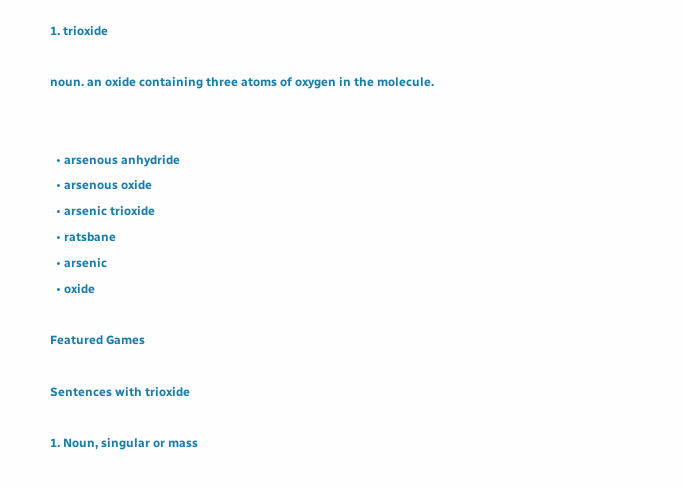1. trioxide

noun. an oxide containing three atoms of oxygen in the molecule.


  • arsenous anhydride
  • arsenous oxide
  • arsenic trioxide
  • ratsbane
  • arsenic
  • oxide

Featured Games

Sentences with trioxide

1. Noun, singular or mass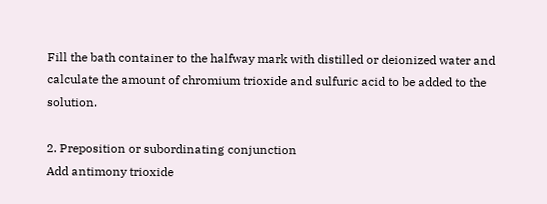Fill the bath container to the halfway mark with distilled or deionized water and calculate the amount of chromium trioxide and sulfuric acid to be added to the solution.

2. Preposition or subordinating conjunction
Add antimony trioxide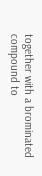together with a brominated compound to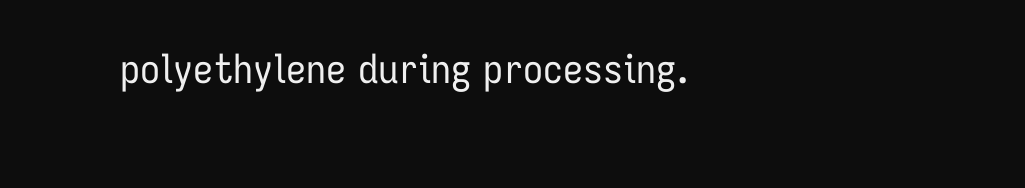polyethylene during processing.